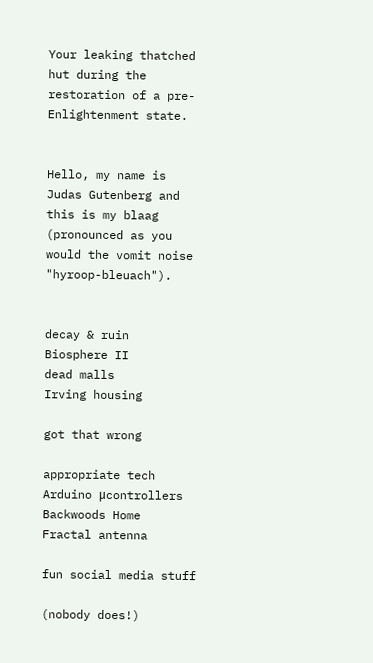Your leaking thatched hut during the restoration of a pre-Enlightenment state.


Hello, my name is Judas Gutenberg and this is my blaag (pronounced as you would the vomit noise "hyroop-bleuach").


decay & ruin
Biosphere II
dead malls
Irving housing

got that wrong

appropriate tech
Arduino μcontrollers
Backwoods Home
Fractal antenna

fun social media stuff

(nobody does!)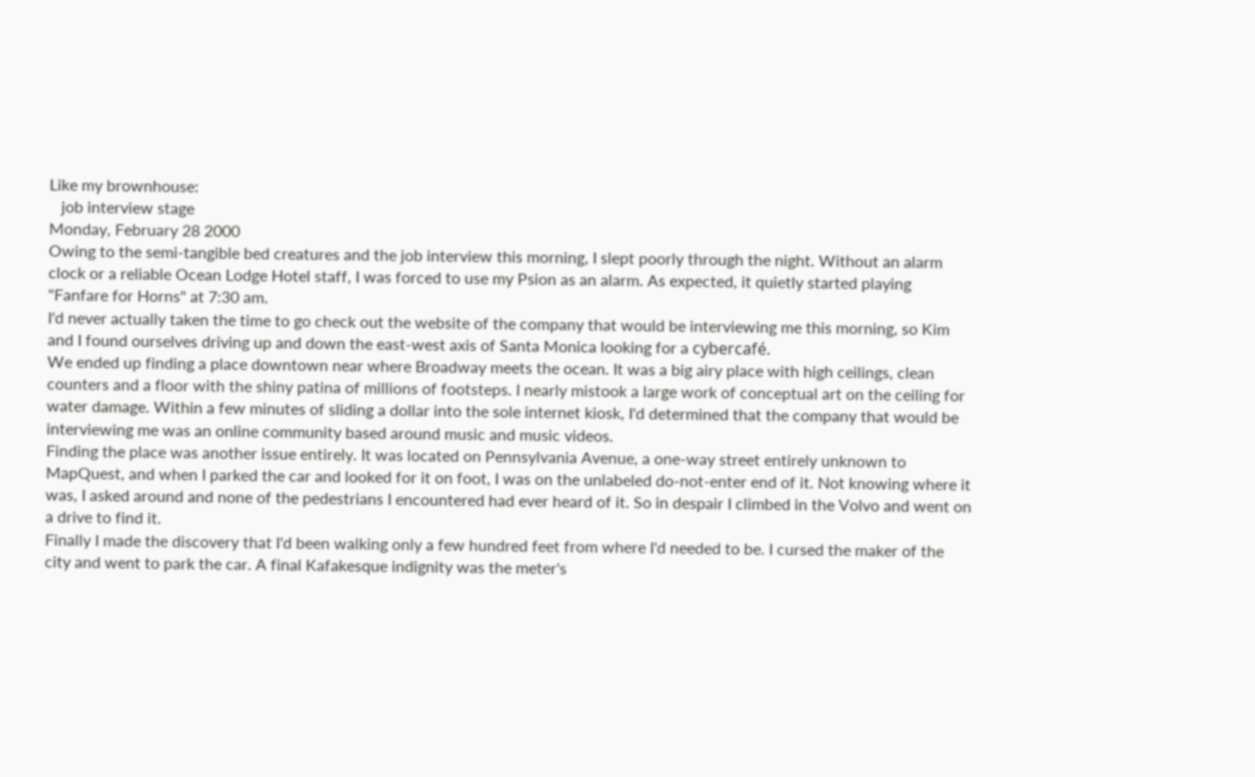Like my brownhouse:
   job interview stage
Monday, February 28 2000
Owing to the semi-tangible bed creatures and the job interview this morning, I slept poorly through the night. Without an alarm clock or a reliable Ocean Lodge Hotel staff, I was forced to use my Psion as an alarm. As expected, it quietly started playing "Fanfare for Horns" at 7:30 am.
I'd never actually taken the time to go check out the website of the company that would be interviewing me this morning, so Kim and I found ourselves driving up and down the east-west axis of Santa Monica looking for a cybercafé.
We ended up finding a place downtown near where Broadway meets the ocean. It was a big airy place with high ceilings, clean counters and a floor with the shiny patina of millions of footsteps. I nearly mistook a large work of conceptual art on the ceiling for water damage. Within a few minutes of sliding a dollar into the sole internet kiosk, I'd determined that the company that would be interviewing me was an online community based around music and music videos.
Finding the place was another issue entirely. It was located on Pennsylvania Avenue, a one-way street entirely unknown to MapQuest, and when I parked the car and looked for it on foot, I was on the unlabeled do-not-enter end of it. Not knowing where it was, I asked around and none of the pedestrians I encountered had ever heard of it. So in despair I climbed in the Volvo and went on a drive to find it.
Finally I made the discovery that I'd been walking only a few hundred feet from where I'd needed to be. I cursed the maker of the city and went to park the car. A final Kafakesque indignity was the meter's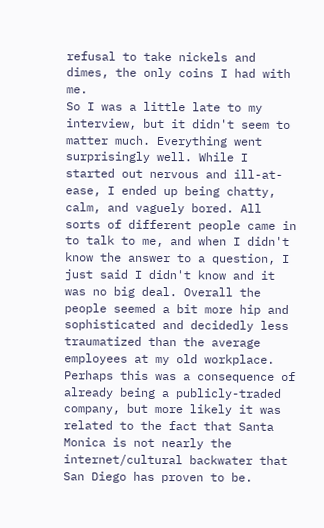refusal to take nickels and dimes, the only coins I had with me.
So I was a little late to my interview, but it didn't seem to matter much. Everything went surprisingly well. While I started out nervous and ill-at-ease, I ended up being chatty, calm, and vaguely bored. All sorts of different people came in to talk to me, and when I didn't know the answer to a question, I just said I didn't know and it was no big deal. Overall the people seemed a bit more hip and sophisticated and decidedly less traumatized than the average employees at my old workplace. Perhaps this was a consequence of already being a publicly-traded company, but more likely it was related to the fact that Santa Monica is not nearly the internet/cultural backwater that San Diego has proven to be.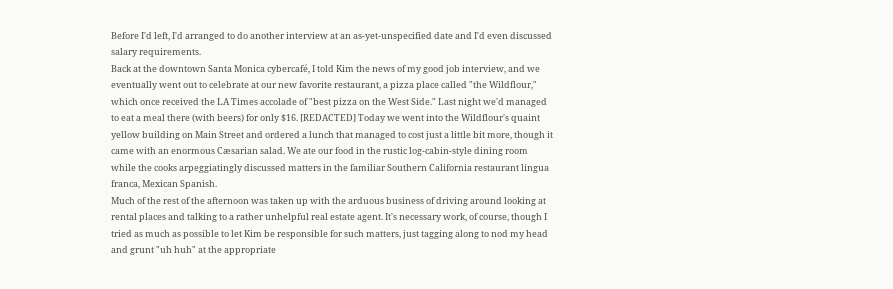Before I'd left, I'd arranged to do another interview at an as-yet-unspecified date and I'd even discussed salary requirements.
Back at the downtown Santa Monica cybercafé, I told Kim the news of my good job interview, and we eventually went out to celebrate at our new favorite restaurant, a pizza place called "the Wildflour," which once received the LA Times accolade of "best pizza on the West Side." Last night we'd managed to eat a meal there (with beers) for only $16. [REDACTED] Today we went into the Wildflour's quaint yellow building on Main Street and ordered a lunch that managed to cost just a little bit more, though it came with an enormous Cæsarian salad. We ate our food in the rustic log-cabin-style dining room while the cooks arpeggiatingly discussed matters in the familiar Southern California restaurant lingua franca, Mexican Spanish.
Much of the rest of the afternoon was taken up with the arduous business of driving around looking at rental places and talking to a rather unhelpful real estate agent. It's necessary work, of course, though I tried as much as possible to let Kim be responsible for such matters, just tagging along to nod my head and grunt "uh huh" at the appropriate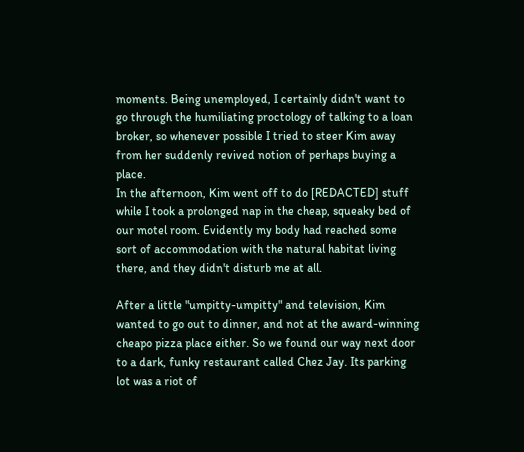moments. Being unemployed, I certainly didn't want to go through the humiliating proctology of talking to a loan broker, so whenever possible I tried to steer Kim away from her suddenly revived notion of perhaps buying a place.
In the afternoon, Kim went off to do [REDACTED] stuff while I took a prolonged nap in the cheap, squeaky bed of our motel room. Evidently my body had reached some sort of accommodation with the natural habitat living there, and they didn't disturb me at all.

After a little "umpitty-umpitty" and television, Kim wanted to go out to dinner, and not at the award-winning cheapo pizza place either. So we found our way next door to a dark, funky restaurant called Chez Jay. Its parking lot was a riot of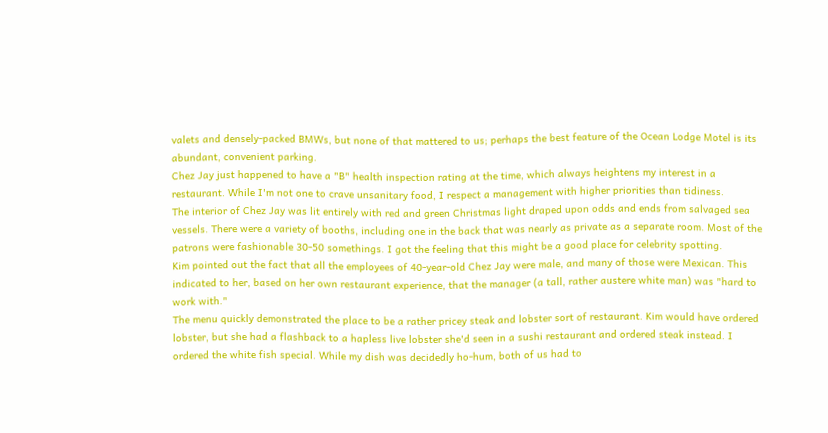valets and densely-packed BMWs, but none of that mattered to us; perhaps the best feature of the Ocean Lodge Motel is its abundant, convenient parking.
Chez Jay just happened to have a "B" health inspection rating at the time, which always heightens my interest in a restaurant. While I'm not one to crave unsanitary food, I respect a management with higher priorities than tidiness.
The interior of Chez Jay was lit entirely with red and green Christmas light draped upon odds and ends from salvaged sea vessels. There were a variety of booths, including one in the back that was nearly as private as a separate room. Most of the patrons were fashionable 30-50 somethings. I got the feeling that this might be a good place for celebrity spotting.
Kim pointed out the fact that all the employees of 40-year-old Chez Jay were male, and many of those were Mexican. This indicated to her, based on her own restaurant experience, that the manager (a tall, rather austere white man) was "hard to work with."
The menu quickly demonstrated the place to be a rather pricey steak and lobster sort of restaurant. Kim would have ordered lobster, but she had a flashback to a hapless live lobster she'd seen in a sushi restaurant and ordered steak instead. I ordered the white fish special. While my dish was decidedly ho-hum, both of us had to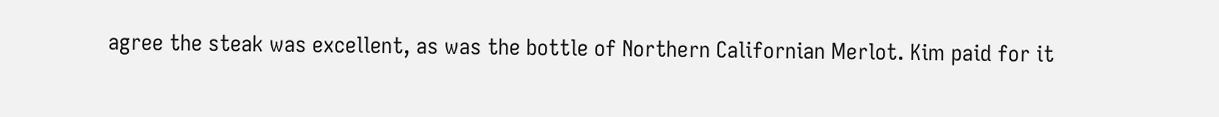agree the steak was excellent, as was the bottle of Northern Californian Merlot. Kim paid for it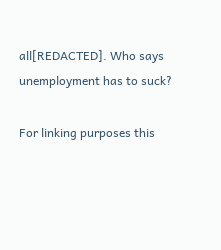all[REDACTED]. Who says unemployment has to suck?

For linking purposes this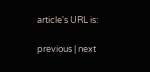article's URL is:

previous | next